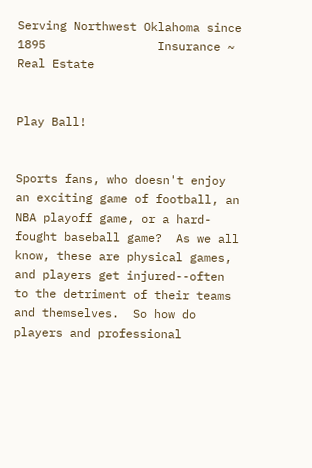Serving Northwest Oklahoma since 1895                Insurance ~ Real Estate


Play Ball!


Sports fans, who doesn't enjoy an exciting game of football, an NBA playoff game, or a hard-fought baseball game?  As we all know, these are physical games, and players get injured--often to the detriment of their teams and themselves.  So how do players and professional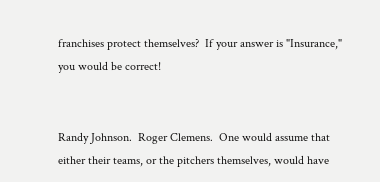franchises protect themselves?  If your answer is "Insurance," you would be correct!


Randy Johnson.  Roger Clemens.  One would assume that either their teams, or the pitchers themselves, would have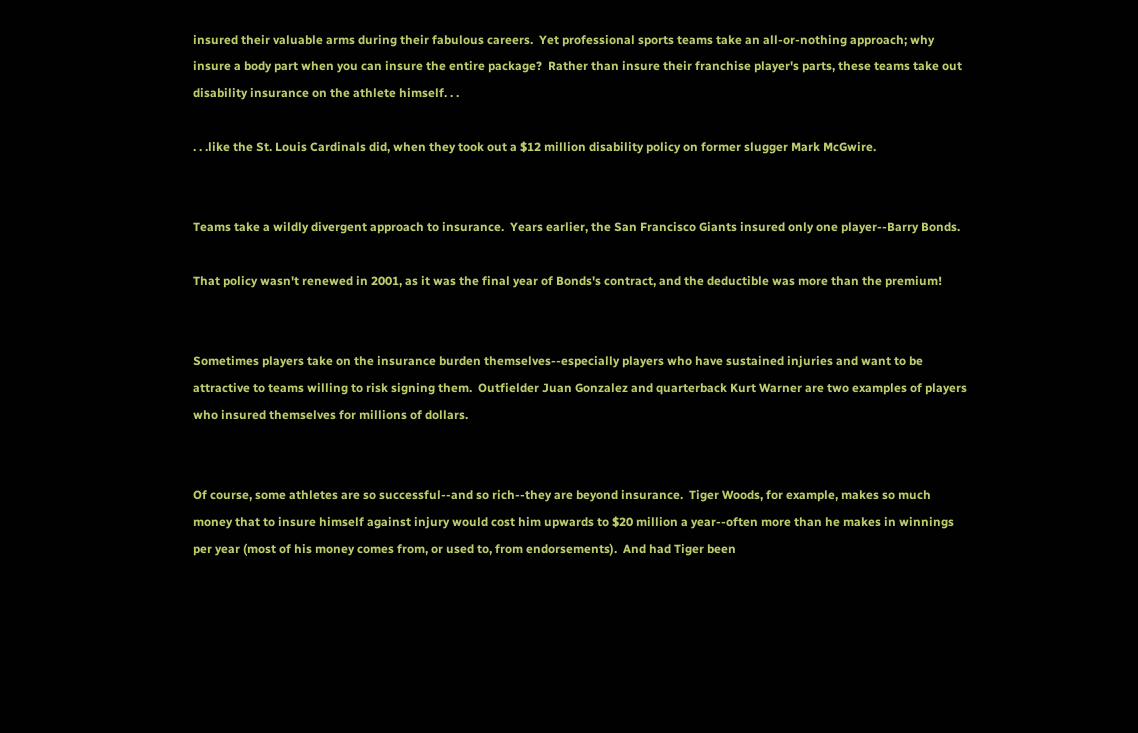insured their valuable arms during their fabulous careers.  Yet professional sports teams take an all-or-nothing approach; why insure a body part when you can insure the entire package?  Rather than insure their franchise player's parts, these teams take out disability insurance on the athlete himself. . .

. . .like the St. Louis Cardinals did, when they took out a $12 million disability policy on former slugger Mark McGwire.


Teams take a wildly divergent approach to insurance.  Years earlier, the San Francisco Giants insured only one player--Barry Bonds.

That policy wasn't renewed in 2001, as it was the final year of Bonds's contract, and the deductible was more than the premium!


Sometimes players take on the insurance burden themselves--especially players who have sustained injuries and want to be attractive to teams willing to risk signing them.  Outfielder Juan Gonzalez and quarterback Kurt Warner are two examples of players who insured themselves for millions of dollars.


Of course, some athletes are so successful--and so rich--they are beyond insurance.  Tiger Woods, for example, makes so much money that to insure himself against injury would cost him upwards to $20 million a year--often more than he makes in winnings per year (most of his money comes from, or used to, from endorsements).  And had Tiger been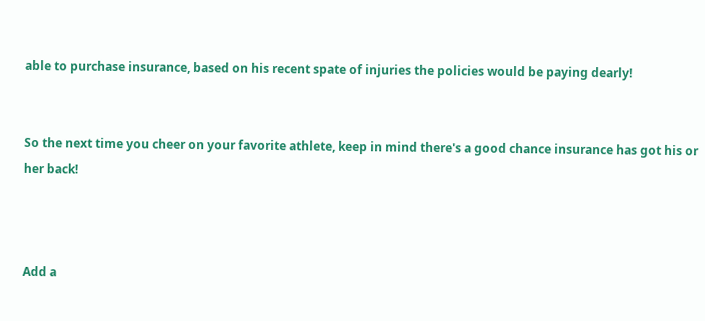able to purchase insurance, based on his recent spate of injuries the policies would be paying dearly!


So the next time you cheer on your favorite athlete, keep in mind there's a good chance insurance has got his or her back!



Add a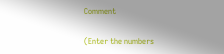Comment

(Enter the numbers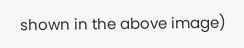shown in the above image)